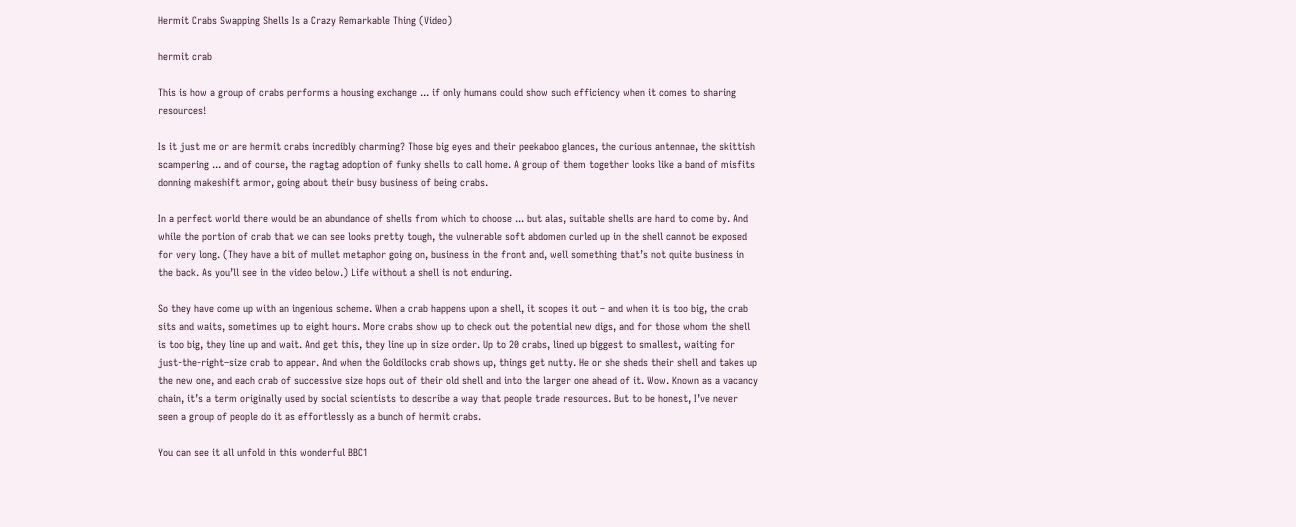Hermit Crabs Swapping Shells Is a Crazy Remarkable Thing (Video)

hermit crab

This is how a group of crabs performs a housing exchange ... if only humans could show such efficiency when it comes to sharing resources!

Is it just me or are hermit crabs incredibly charming? Those big eyes and their peekaboo glances, the curious antennae, the skittish scampering ... and of course, the ragtag adoption of funky shells to call home. A group of them together looks like a band of misfits donning makeshift armor, going about their busy business of being crabs.

In a perfect world there would be an abundance of shells from which to choose ... but alas, suitable shells are hard to come by. And while the portion of crab that we can see looks pretty tough, the vulnerable soft abdomen curled up in the shell cannot be exposed for very long. (They have a bit of mullet metaphor going on, business in the front and, well something that’s not quite business in the back. As you’ll see in the video below.) Life without a shell is not enduring.

So they have come up with an ingenious scheme. When a crab happens upon a shell, it scopes it out – and when it is too big, the crab sits and waits, sometimes up to eight hours. More crabs show up to check out the potential new digs, and for those whom the shell is too big, they line up and wait. And get this, they line up in size order. Up to 20 crabs, lined up biggest to smallest, waiting for just-the-right–size crab to appear. And when the Goldilocks crab shows up, things get nutty. He or she sheds their shell and takes up the new one, and each crab of successive size hops out of their old shell and into the larger one ahead of it. Wow. Known as a vacancy chain, it’s a term originally used by social scientists to describe a way that people trade resources. But to be honest, I’ve never seen a group of people do it as effortlessly as a bunch of hermit crabs.

You can see it all unfold in this wonderful BBC1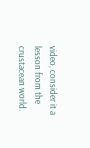video, consider it a lesson from the crustacean world.